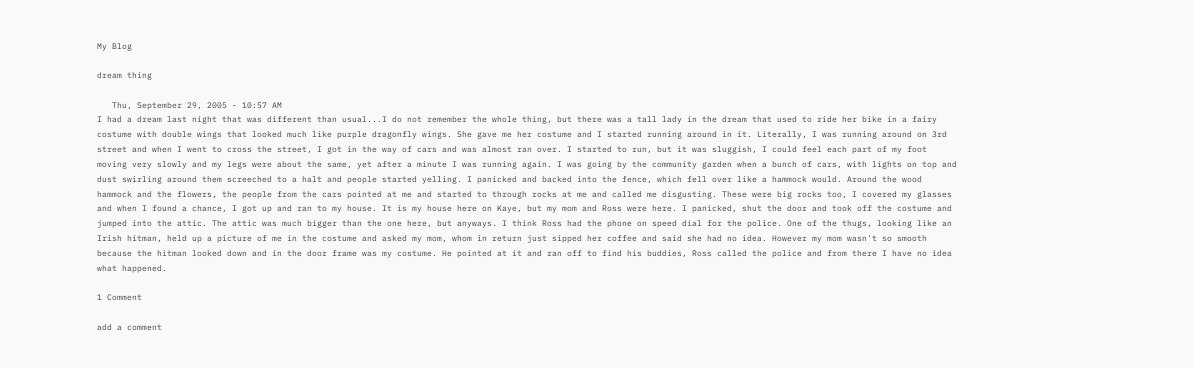My Blog

dream thing

   Thu, September 29, 2005 - 10:57 AM
I had a dream last night that was different than usual...I do not remember the whole thing, but there was a tall lady in the dream that used to ride her bike in a fairy costume with double wings that looked much like purple dragonfly wings. She gave me her costume and I started running around in it. Literally, I was running around on 3rd street and when I went to cross the street, I got in the way of cars and was almost ran over. I started to run, but it was sluggish, I could feel each part of my foot moving very slowly and my legs were about the same, yet after a minute I was running again. I was going by the community garden when a bunch of cars, with lights on top and dust swirling around them screeched to a halt and people started yelling. I panicked and backed into the fence, which fell over like a hammock would. Around the wood hammock and the flowers, the people from the cars pointed at me and started to through rocks at me and called me disgusting. These were big rocks too, I covered my glasses and when I found a chance, I got up and ran to my house. It is my house here on Kaye, but my mom and Ross were here. I panicked, shut the door and took off the costume and jumped into the attic. The attic was much bigger than the one here, but anyways. I think Ross had the phone on speed dial for the police. One of the thugs, looking like an Irish hitman, held up a picture of me in the costume and asked my mom, whom in return just sipped her coffee and said she had no idea. However my mom wasn't so smooth because the hitman looked down and in the door frame was my costume. He pointed at it and ran off to find his buddies, Ross called the police and from there I have no idea what happened.

1 Comment

add a comment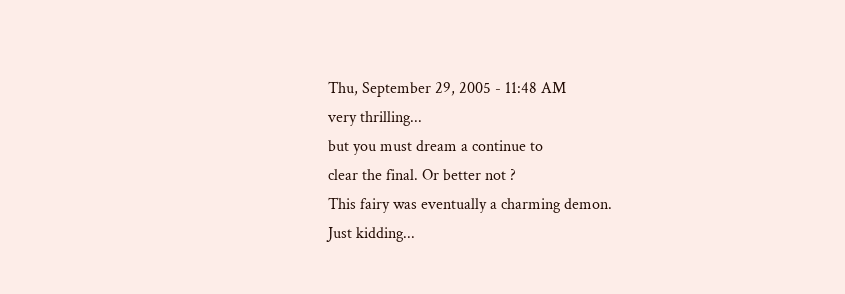Thu, September 29, 2005 - 11:48 AM
very thrilling...
but you must dream a continue to
clear the final. Or better not ?
This fairy was eventually a charming demon.
Just kidding...